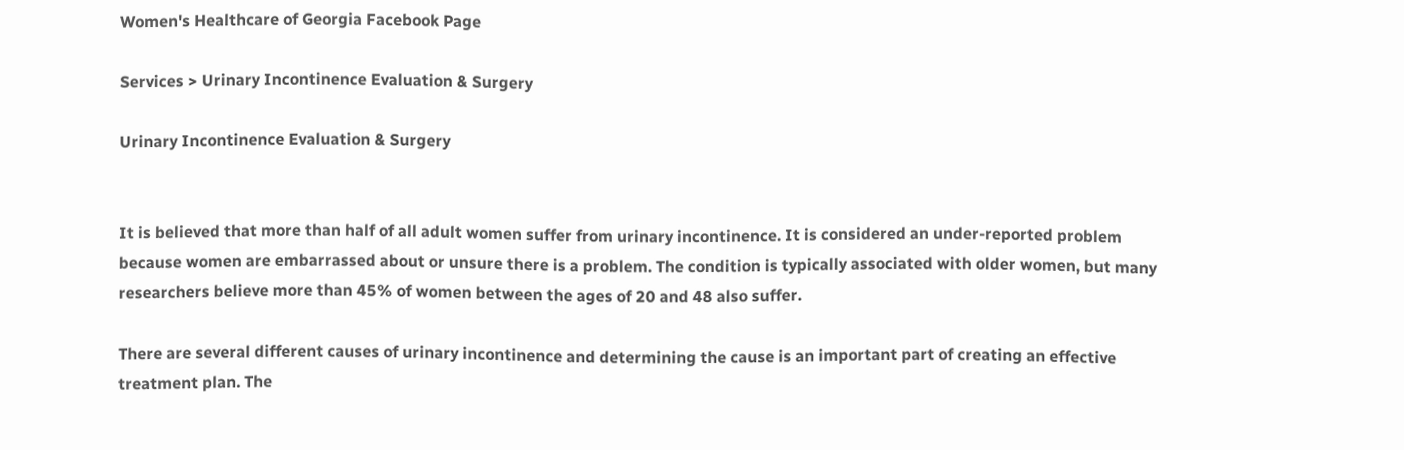Women's Healthcare of Georgia Facebook Page

Services > Urinary Incontinence Evaluation & Surgery

Urinary Incontinence Evaluation & Surgery


It is believed that more than half of all adult women suffer from urinary incontinence. It is considered an under-reported problem because women are embarrassed about or unsure there is a problem. The condition is typically associated with older women, but many researchers believe more than 45% of women between the ages of 20 and 48 also suffer.

There are several different causes of urinary incontinence and determining the cause is an important part of creating an effective treatment plan. The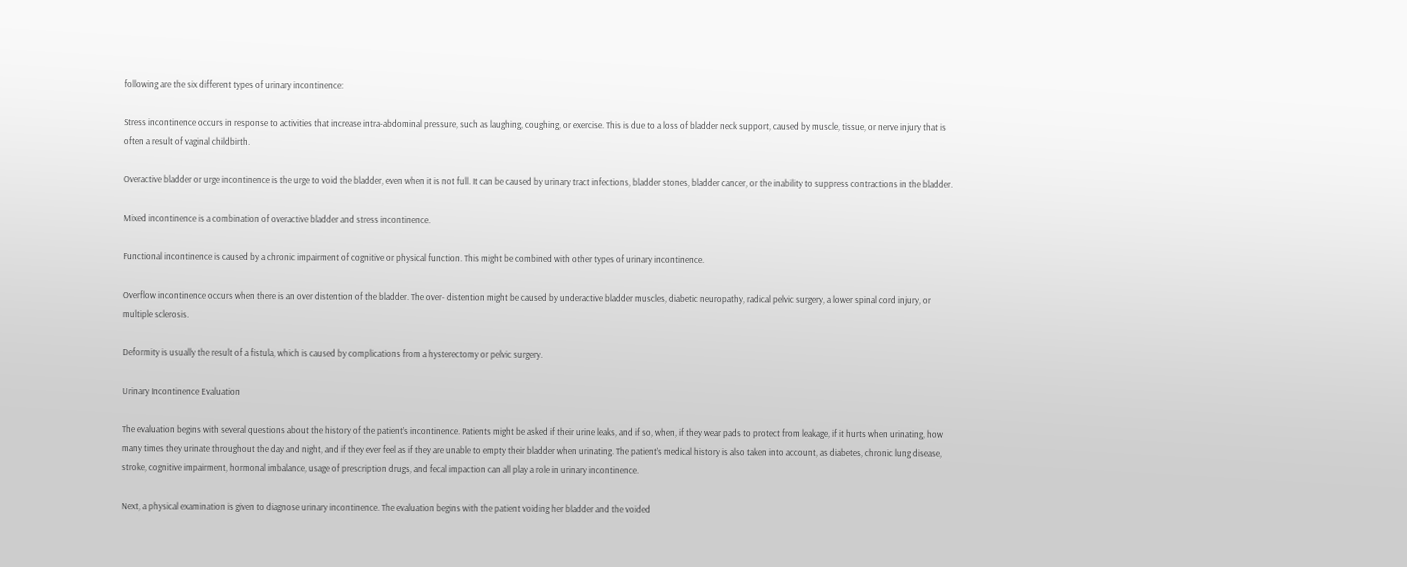following are the six different types of urinary incontinence:

Stress incontinence occurs in response to activities that increase intra-abdominal pressure, such as laughing, coughing, or exercise. This is due to a loss of bladder neck support, caused by muscle, tissue, or nerve injury that is often a result of vaginal childbirth.

Overactive bladder or urge incontinence is the urge to void the bladder, even when it is not full. It can be caused by urinary tract infections, bladder stones, bladder cancer, or the inability to suppress contractions in the bladder.

Mixed incontinence is a combination of overactive bladder and stress incontinence.

Functional incontinence is caused by a chronic impairment of cognitive or physical function. This might be combined with other types of urinary incontinence.

Overflow incontinence occurs when there is an over distention of the bladder. The over- distention might be caused by underactive bladder muscles, diabetic neuropathy, radical pelvic surgery, a lower spinal cord injury, or multiple sclerosis.

Deformity is usually the result of a fistula, which is caused by complications from a hysterectomy or pelvic surgery.

Urinary Incontinence Evaluation

The evaluation begins with several questions about the history of the patient’s incontinence. Patients might be asked if their urine leaks, and if so, when, if they wear pads to protect from leakage, if it hurts when urinating, how many times they urinate throughout the day and night, and if they ever feel as if they are unable to empty their bladder when urinating. The patient’s medical history is also taken into account, as diabetes, chronic lung disease, stroke, cognitive impairment, hormonal imbalance, usage of prescription drugs, and fecal impaction can all play a role in urinary incontinence.

Next, a physical examination is given to diagnose urinary incontinence. The evaluation begins with the patient voiding her bladder and the voided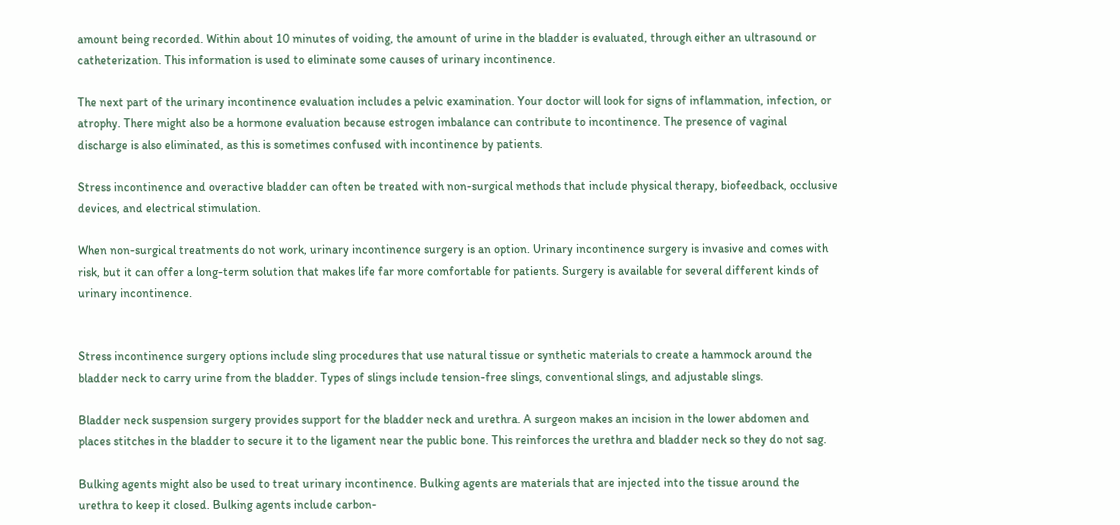amount being recorded. Within about 10 minutes of voiding, the amount of urine in the bladder is evaluated, through either an ultrasound or catheterization. This information is used to eliminate some causes of urinary incontinence.

The next part of the urinary incontinence evaluation includes a pelvic examination. Your doctor will look for signs of inflammation, infection, or atrophy. There might also be a hormone evaluation because estrogen imbalance can contribute to incontinence. The presence of vaginal discharge is also eliminated, as this is sometimes confused with incontinence by patients.

Stress incontinence and overactive bladder can often be treated with non-surgical methods that include physical therapy, biofeedback, occlusive devices, and electrical stimulation.

When non-surgical treatments do not work, urinary incontinence surgery is an option. Urinary incontinence surgery is invasive and comes with risk, but it can offer a long-term solution that makes life far more comfortable for patients. Surgery is available for several different kinds of urinary incontinence.


Stress incontinence surgery options include sling procedures that use natural tissue or synthetic materials to create a hammock around the bladder neck to carry urine from the bladder. Types of slings include tension-free slings, conventional slings, and adjustable slings.

Bladder neck suspension surgery provides support for the bladder neck and urethra. A surgeon makes an incision in the lower abdomen and places stitches in the bladder to secure it to the ligament near the public bone. This reinforces the urethra and bladder neck so they do not sag.

Bulking agents might also be used to treat urinary incontinence. Bulking agents are materials that are injected into the tissue around the urethra to keep it closed. Bulking agents include carbon-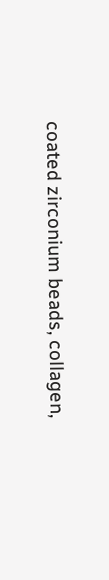coated zirconium beads, collagen,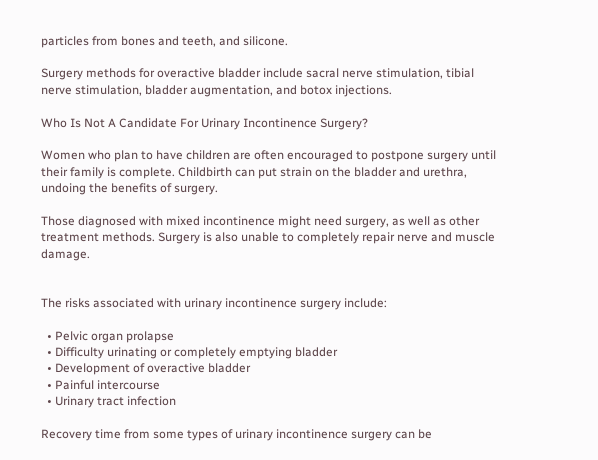particles from bones and teeth, and silicone.

Surgery methods for overactive bladder include sacral nerve stimulation, tibial nerve stimulation, bladder augmentation, and botox injections.

Who Is Not A Candidate For Urinary Incontinence Surgery?

Women who plan to have children are often encouraged to postpone surgery until their family is complete. Childbirth can put strain on the bladder and urethra, undoing the benefits of surgery.

Those diagnosed with mixed incontinence might need surgery, as well as other treatment methods. Surgery is also unable to completely repair nerve and muscle damage.


The risks associated with urinary incontinence surgery include:

  • Pelvic organ prolapse
  • Difficulty urinating or completely emptying bladder
  • Development of overactive bladder
  • Painful intercourse
  • Urinary tract infection

Recovery time from some types of urinary incontinence surgery can be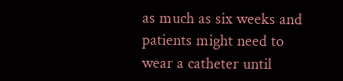as much as six weeks and patients might need to wear a catheter until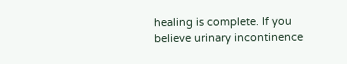healing is complete. If you believe urinary incontinence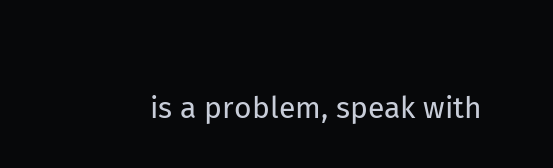is a problem, speak with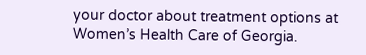your doctor about treatment options at Women’s Health Care of Georgia.